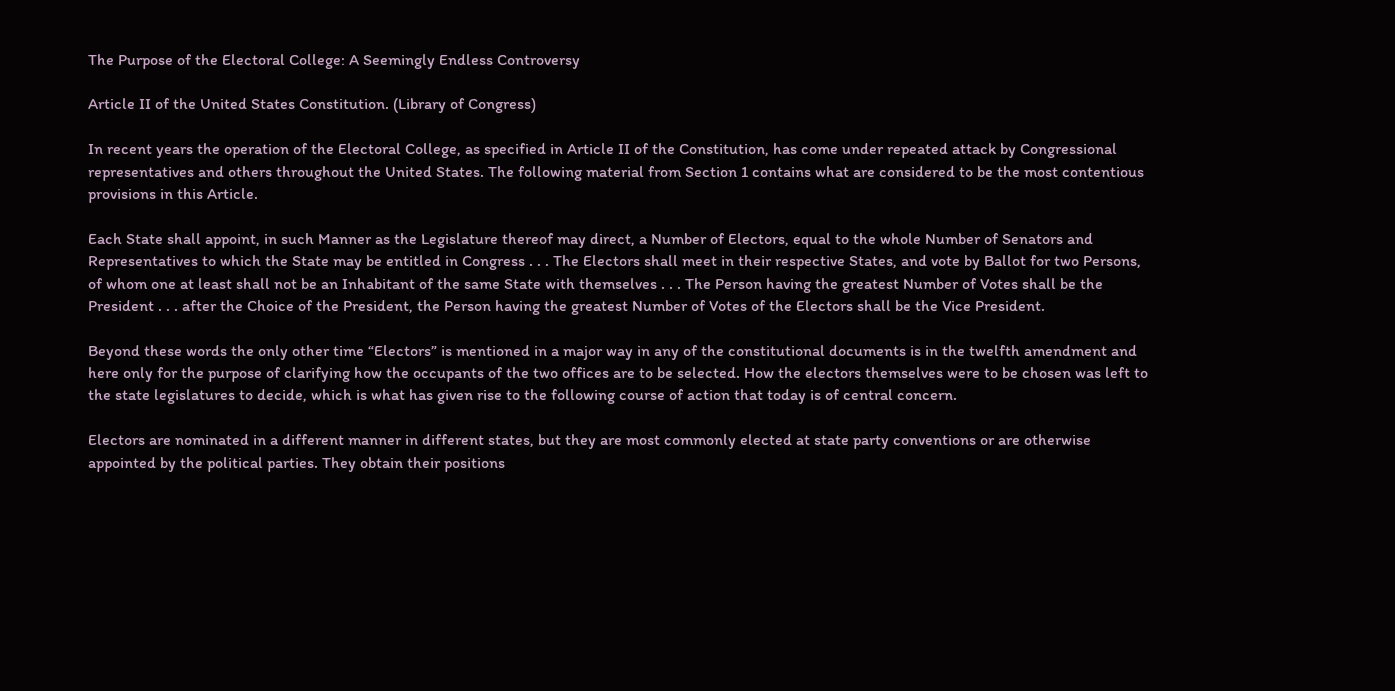The Purpose of the Electoral College: A Seemingly Endless Controversy

Article II of the United States Constitution. (Library of Congress)

In recent years the operation of the Electoral College, as specified in Article II of the Constitution, has come under repeated attack by Congressional representatives and others throughout the United States. The following material from Section 1 contains what are considered to be the most contentious provisions in this Article.

Each State shall appoint, in such Manner as the Legislature thereof may direct, a Number of Electors, equal to the whole Number of Senators and Representatives to which the State may be entitled in Congress . . . The Electors shall meet in their respective States, and vote by Ballot for two Persons, of whom one at least shall not be an Inhabitant of the same State with themselves . . . The Person having the greatest Number of Votes shall be the President . . . after the Choice of the President, the Person having the greatest Number of Votes of the Electors shall be the Vice President.

Beyond these words the only other time “Electors” is mentioned in a major way in any of the constitutional documents is in the twelfth amendment and here only for the purpose of clarifying how the occupants of the two offices are to be selected. How the electors themselves were to be chosen was left to the state legislatures to decide, which is what has given rise to the following course of action that today is of central concern.

Electors are nominated in a different manner in different states, but they are most commonly elected at state party conventions or are otherwise appointed by the political parties. They obtain their positions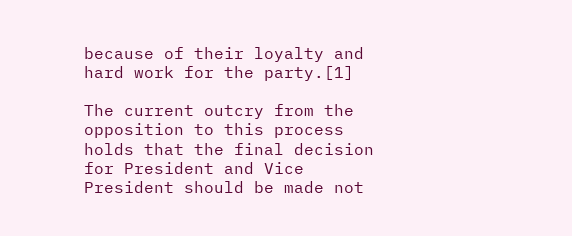because of their loyalty and hard work for the party.[1]

The current outcry from the opposition to this process holds that the final decision for President and Vice President should be made not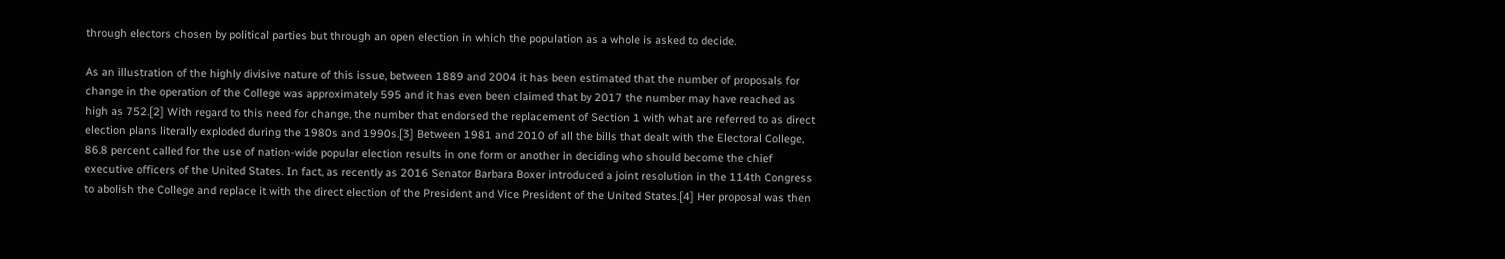through electors chosen by political parties but through an open election in which the population as a whole is asked to decide.

As an illustration of the highly divisive nature of this issue, between 1889 and 2004 it has been estimated that the number of proposals for change in the operation of the College was approximately 595 and it has even been claimed that by 2017 the number may have reached as high as 752.[2] With regard to this need for change, the number that endorsed the replacement of Section 1 with what are referred to as direct election plans literally exploded during the 1980s and 1990s.[3] Between 1981 and 2010 of all the bills that dealt with the Electoral College, 86.8 percent called for the use of nation-wide popular election results in one form or another in deciding who should become the chief executive officers of the United States. In fact, as recently as 2016 Senator Barbara Boxer introduced a joint resolution in the 114th Congress to abolish the College and replace it with the direct election of the President and Vice President of the United States.[4] Her proposal was then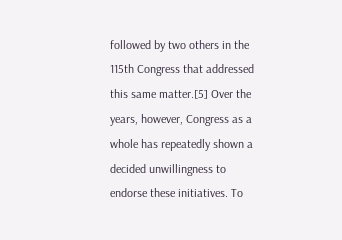followed by two others in the 115th Congress that addressed this same matter.[5] Over the years, however, Congress as a whole has repeatedly shown a decided unwillingness to endorse these initiatives. To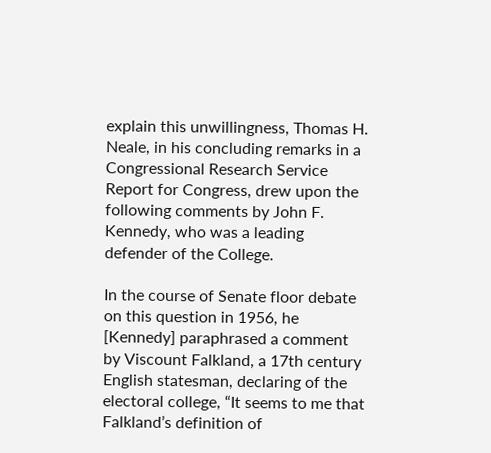explain this unwillingness, Thomas H. Neale, in his concluding remarks in a Congressional Research Service Report for Congress, drew upon the following comments by John F. Kennedy, who was a leading defender of the College.

In the course of Senate floor debate on this question in 1956, he [Kennedy] paraphrased a comment by Viscount Falkland, a 17th century English statesman, declaring of the electoral college, “It seems to me that Falkland’s definition of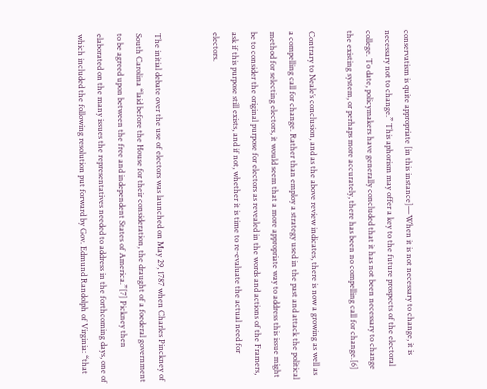conservatism is quite appropriate [in this instance]—When it is not necessary to change, it is necessary not to change.” This aphorism may offer a key to the future prospects of the electoral college. To date, policymakers have generally concluded that it has not been necessary to change the existing system, or perhaps more accurately, there has been no compelling call for change.[6]

Contrary to Neale’s conclusion, and as the above review indicates, there is now a growing as well as a compelling call for change. Rather than employ a strategy used in the past and attack the political method for selecting electors, it would seem that a more appropriate way to address this issue might be to consider the original purpose for electors as revealed in the words and actions of the Framers, ask if this purpose still exists, and if not, whether it is time to re-evaluate the actual need for electors.


The initial debate over the use of electors was launched on May 29, 1787 when Charles Pinckney of South Carolina “laid before the House for their consideration, the draught of a foederal government to be agreed upon between the free and independent States of America.”[7] Pickney then elaborated on the many issues the representatives needed to address in the forthcoming days, one of which included the following resolution put forward by Gov. Edmund Randolph of Virginia: “that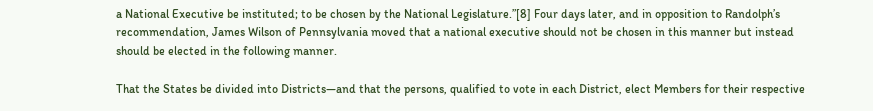a National Executive be instituted; to be chosen by the National Legislature.”[8] Four days later, and in opposition to Randolph’s recommendation, James Wilson of Pennsylvania moved that a national executive should not be chosen in this manner but instead should be elected in the following manner.

That the States be divided into Districts—and that the persons, qualified to vote in each District, elect Members for their respective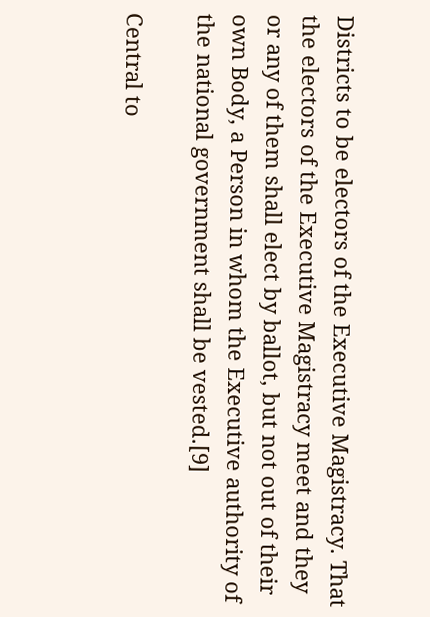Districts to be electors of the Executive Magistracy. That the electors of the Executive Magistracy meet and they or any of them shall elect by ballot, but not out of their own Body, a Person in whom the Executive authority of the national government shall be vested.[9]

Central to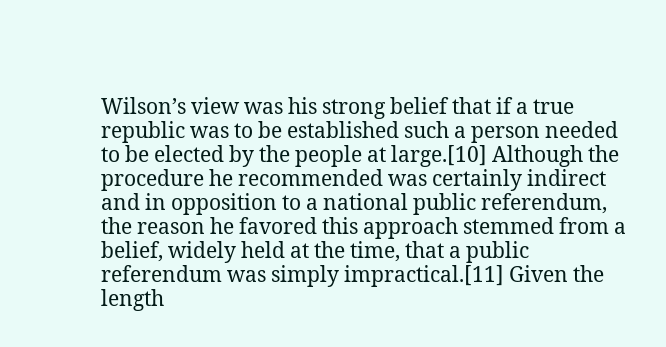Wilson’s view was his strong belief that if a true republic was to be established such a person needed to be elected by the people at large.[10] Although the procedure he recommended was certainly indirect and in opposition to a national public referendum, the reason he favored this approach stemmed from a belief, widely held at the time, that a public referendum was simply impractical.[11] Given the length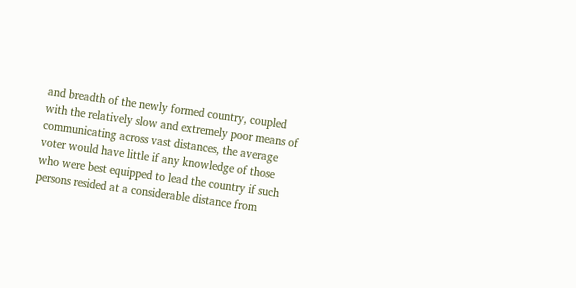and breadth of the newly formed country, coupled with the relatively slow and extremely poor means of communicating across vast distances, the average voter would have little if any knowledge of those who were best equipped to lead the country if such persons resided at a considerable distance from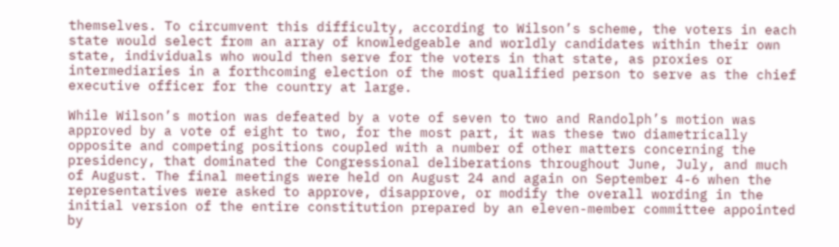themselves. To circumvent this difficulty, according to Wilson’s scheme, the voters in each state would select from an array of knowledgeable and worldly candidates within their own state, individuals who would then serve for the voters in that state, as proxies or intermediaries in a forthcoming election of the most qualified person to serve as the chief executive officer for the country at large.

While Wilson’s motion was defeated by a vote of seven to two and Randolph’s motion was approved by a vote of eight to two, for the most part, it was these two diametrically opposite and competing positions coupled with a number of other matters concerning the presidency, that dominated the Congressional deliberations throughout June, July, and much of August. The final meetings were held on August 24 and again on September 4-6 when the representatives were asked to approve, disapprove, or modify the overall wording in the initial version of the entire constitution prepared by an eleven-member committee appointed by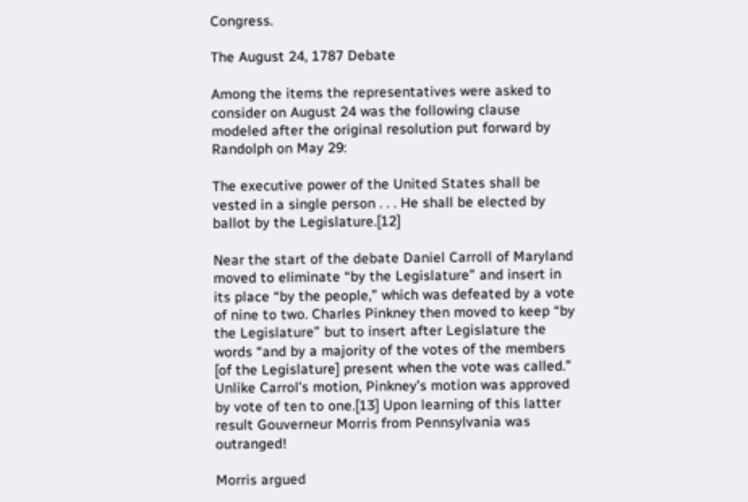Congress.

The August 24, 1787 Debate

Among the items the representatives were asked to consider on August 24 was the following clause modeled after the original resolution put forward by Randolph on May 29:

The executive power of the United States shall be vested in a single person . . . He shall be elected by ballot by the Legislature.[12]

Near the start of the debate Daniel Carroll of Maryland moved to eliminate “by the Legislature” and insert in its place “by the people,” which was defeated by a vote of nine to two. Charles Pinkney then moved to keep “by the Legislature” but to insert after Legislature the words “and by a majority of the votes of the members [of the Legislature] present when the vote was called.” Unlike Carrol’s motion, Pinkney’s motion was approved by vote of ten to one.[13] Upon learning of this latter result Gouverneur Morris from Pennsylvania was outranged!

Morris argued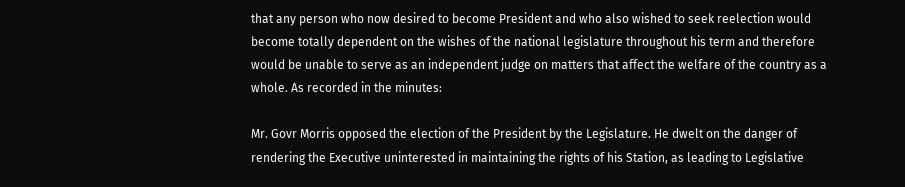that any person who now desired to become President and who also wished to seek reelection would become totally dependent on the wishes of the national legislature throughout his term and therefore would be unable to serve as an independent judge on matters that affect the welfare of the country as a whole. As recorded in the minutes:

Mr. Govr Morris opposed the election of the President by the Legislature. He dwelt on the danger of rendering the Executive uninterested in maintaining the rights of his Station, as leading to Legislative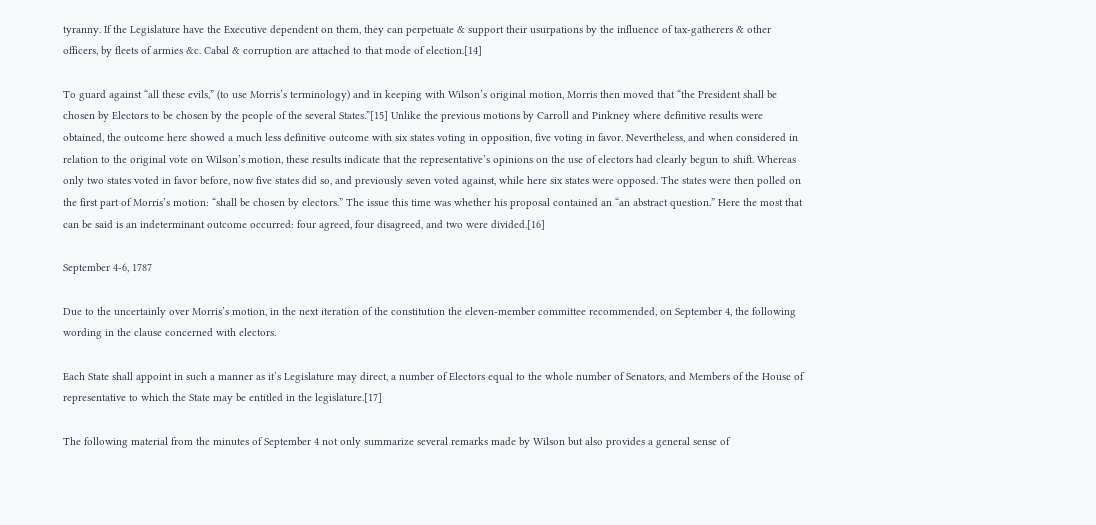tyranny. If the Legislature have the Executive dependent on them, they can perpetuate & support their usurpations by the influence of tax-gatherers & other officers, by fleets of armies &c. Cabal & corruption are attached to that mode of election.[14]

To guard against “all these evils,” (to use Morris’s terminology) and in keeping with Wilson’s original motion, Morris then moved that “the President shall be chosen by Electors to be chosen by the people of the several States.”[15] Unlike the previous motions by Carroll and Pinkney where definitive results were obtained, the outcome here showed a much less definitive outcome with six states voting in opposition, five voting in favor. Nevertheless, and when considered in relation to the original vote on Wilson’s motion, these results indicate that the representative’s opinions on the use of electors had clearly begun to shift. Whereas only two states voted in favor before, now five states did so, and previously seven voted against, while here six states were opposed. The states were then polled on the first part of Morris’s motion: “shall be chosen by electors.” The issue this time was whether his proposal contained an “an abstract question.” Here the most that can be said is an indeterminant outcome occurred: four agreed, four disagreed, and two were divided.[16]

September 4-6, 1787

Due to the uncertainly over Morris’s motion, in the next iteration of the constitution the eleven-member committee recommended, on September 4, the following wording in the clause concerned with electors.

Each State shall appoint in such a manner as it’s Legislature may direct, a number of Electors equal to the whole number of Senators, and Members of the House of representative to which the State may be entitled in the legislature.[17]

The following material from the minutes of September 4 not only summarize several remarks made by Wilson but also provides a general sense of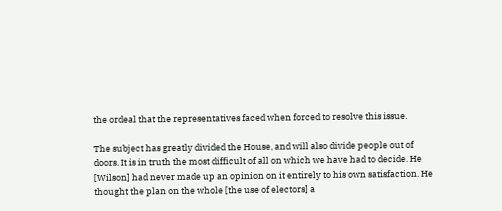the ordeal that the representatives faced when forced to resolve this issue.

The subject has greatly divided the House, and will also divide people out of doors. It is in truth the most difficult of all on which we have had to decide. He [Wilson] had never made up an opinion on it entirely to his own satisfaction. He thought the plan on the whole [the use of electors] a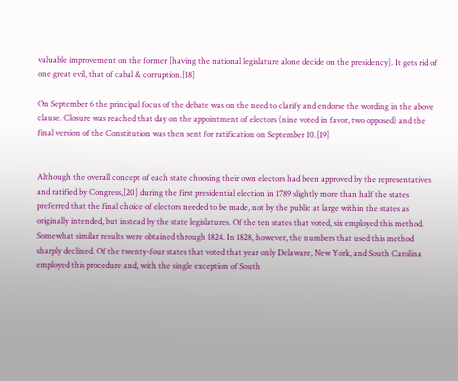valuable improvement on the former [having the national legislature alone decide on the presidency]. It gets rid of one great evil, that of cabal & corruption.[18]

On September 6 the principal focus of the debate was on the need to clarify and endorse the wording in the above clause. Closure was reached that day on the appointment of electors (nine voted in favor, two opposed) and the final version of the Constitution was then sent for ratification on September 10.[19]


Although the overall concept of each state choosing their own electors had been approved by the representatives and ratified by Congress,[20] during the first presidential election in 1789 slightly more than half the states preferred that the final choice of electors needed to be made, not by the public at large within the states as originally intended, but instead by the state legislatures. Of the ten states that voted, six employed this method. Somewhat similar results were obtained through 1824. In 1828, however, the numbers that used this method sharply declined. Of the twenty-four states that voted that year only Delaware, New York, and South Carolina employed this procedure and, with the single exception of South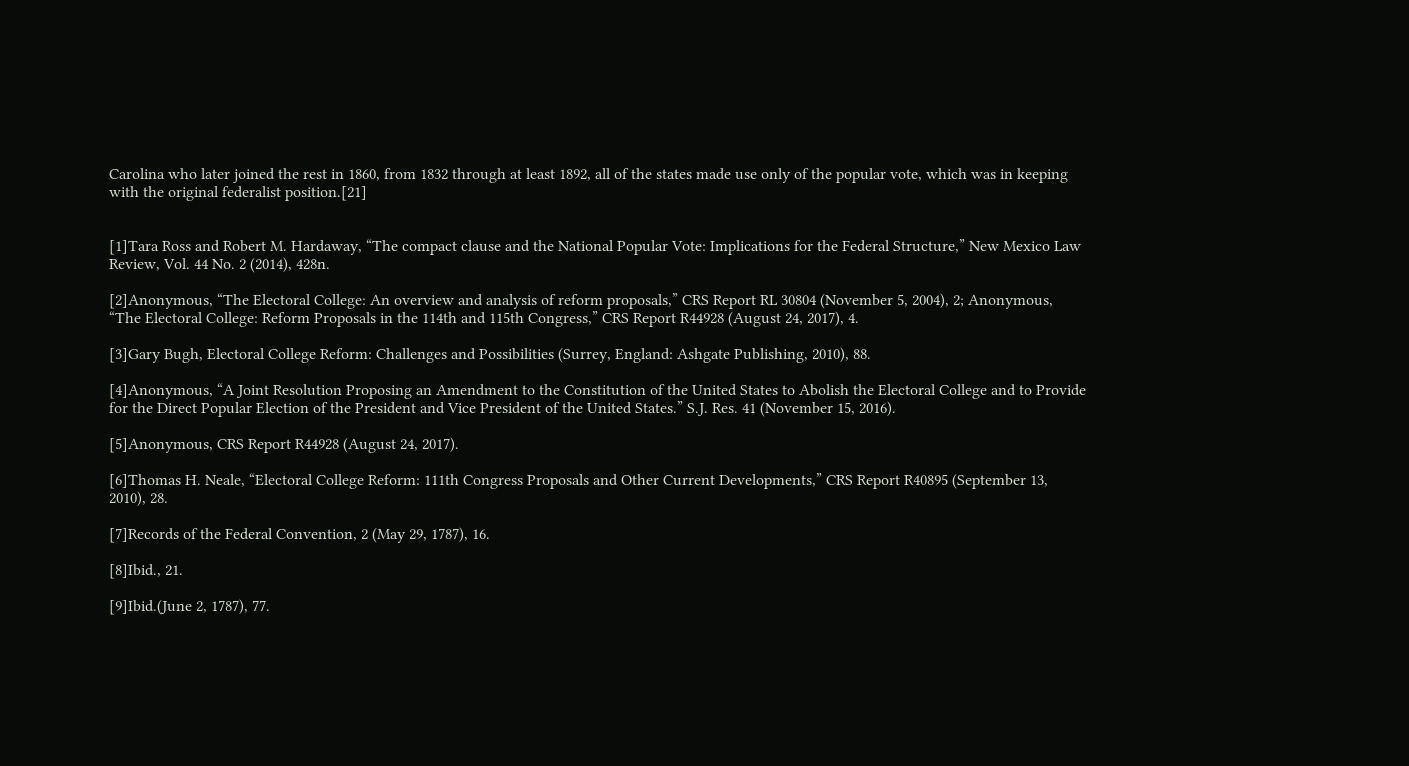Carolina who later joined the rest in 1860, from 1832 through at least 1892, all of the states made use only of the popular vote, which was in keeping with the original federalist position.[21]


[1]Tara Ross and Robert M. Hardaway, “The compact clause and the National Popular Vote: Implications for the Federal Structure,” New Mexico Law Review, Vol. 44 No. 2 (2014), 428n.

[2]Anonymous, “The Electoral College: An overview and analysis of reform proposals,” CRS Report RL 30804 (November 5, 2004), 2; Anonymous, “The Electoral College: Reform Proposals in the 114th and 115th Congress,” CRS Report R44928 (August 24, 2017), 4.

[3]Gary Bugh, Electoral College Reform: Challenges and Possibilities (Surrey, England: Ashgate Publishing, 2010), 88.

[4]Anonymous, “A Joint Resolution Proposing an Amendment to the Constitution of the United States to Abolish the Electoral College and to Provide for the Direct Popular Election of the President and Vice President of the United States.” S.J. Res. 41 (November 15, 2016).

[5]Anonymous, CRS Report R44928 (August 24, 2017).

[6]Thomas H. Neale, “Electoral College Reform: 111th Congress Proposals and Other Current Developments,” CRS Report R40895 (September 13, 2010), 28.

[7]Records of the Federal Convention, 2 (May 29, 1787), 16.

[8]Ibid., 21.

[9]Ibid.(June 2, 1787), 77.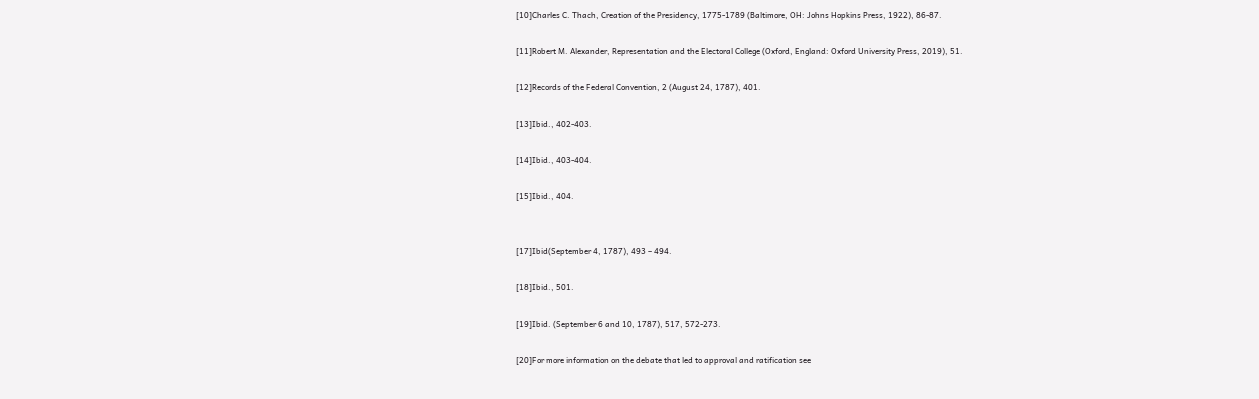[10]Charles C. Thach, Creation of the Presidency, 1775-1789 (Baltimore, OH: Johns Hopkins Press, 1922), 86-87.

[11]Robert M. Alexander, Representation and the Electoral College (Oxford, England: Oxford University Press, 2019), 51.

[12]Records of the Federal Convention, 2 (August 24, 1787), 401.

[13]Ibid., 402-403.

[14]Ibid., 403-404.

[15]Ibid., 404.


[17]Ibid(September 4, 1787), 493 – 494.

[18]Ibid., 501.

[19]Ibid. (September 6 and 10, 1787), 517, 572-273.

[20]For more information on the debate that led to approval and ratification see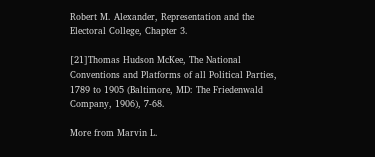Robert M. Alexander, Representation and the Electoral College, Chapter 3.

[21]Thomas Hudson McKee, The National Conventions and Platforms of all Political Parties, 1789 to 1905 (Baltimore, MD: The Friedenwald Company, 1906), 7-68.

More from Marvin L.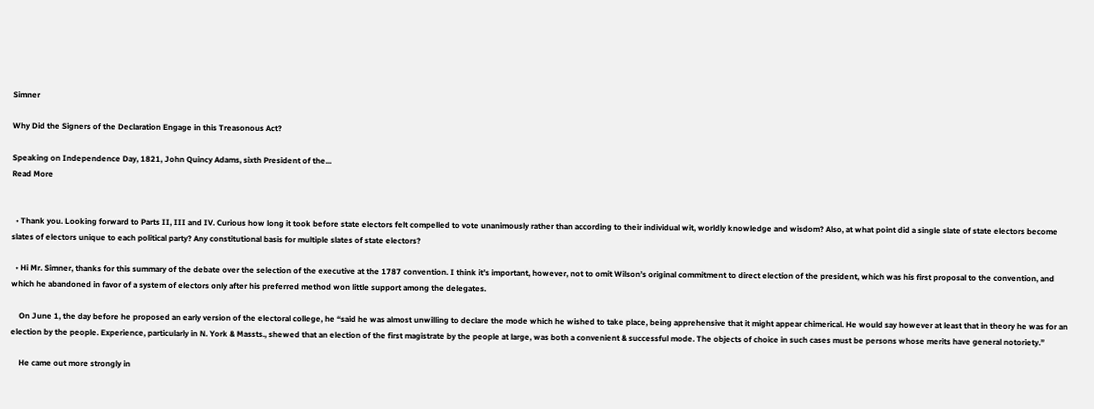Simner

Why Did the Signers of the Declaration Engage in this Treasonous Act?

Speaking on Independence Day, 1821, John Quincy Adams, sixth President of the...
Read More


  • Thank you. Looking forward to Parts II, III and IV. Curious how long it took before state electors felt compelled to vote unanimously rather than according to their individual wit, worldly knowledge and wisdom? Also, at what point did a single slate of state electors become slates of electors unique to each political party? Any constitutional basis for multiple slates of state electors?

  • Hi Mr. Simner, thanks for this summary of the debate over the selection of the executive at the 1787 convention. I think it’s important, however, not to omit Wilson’s original commitment to direct election of the president, which was his first proposal to the convention, and which he abandoned in favor of a system of electors only after his preferred method won little support among the delegates.

    On June 1, the day before he proposed an early version of the electoral college, he “said he was almost unwilling to declare the mode which he wished to take place, being apprehensive that it might appear chimerical. He would say however at least that in theory he was for an election by the people. Experience, particularly in N. York & Massts., shewed that an election of the first magistrate by the people at large, was both a convenient & successful mode. The objects of choice in such cases must be persons whose merits have general notoriety.”

    He came out more strongly in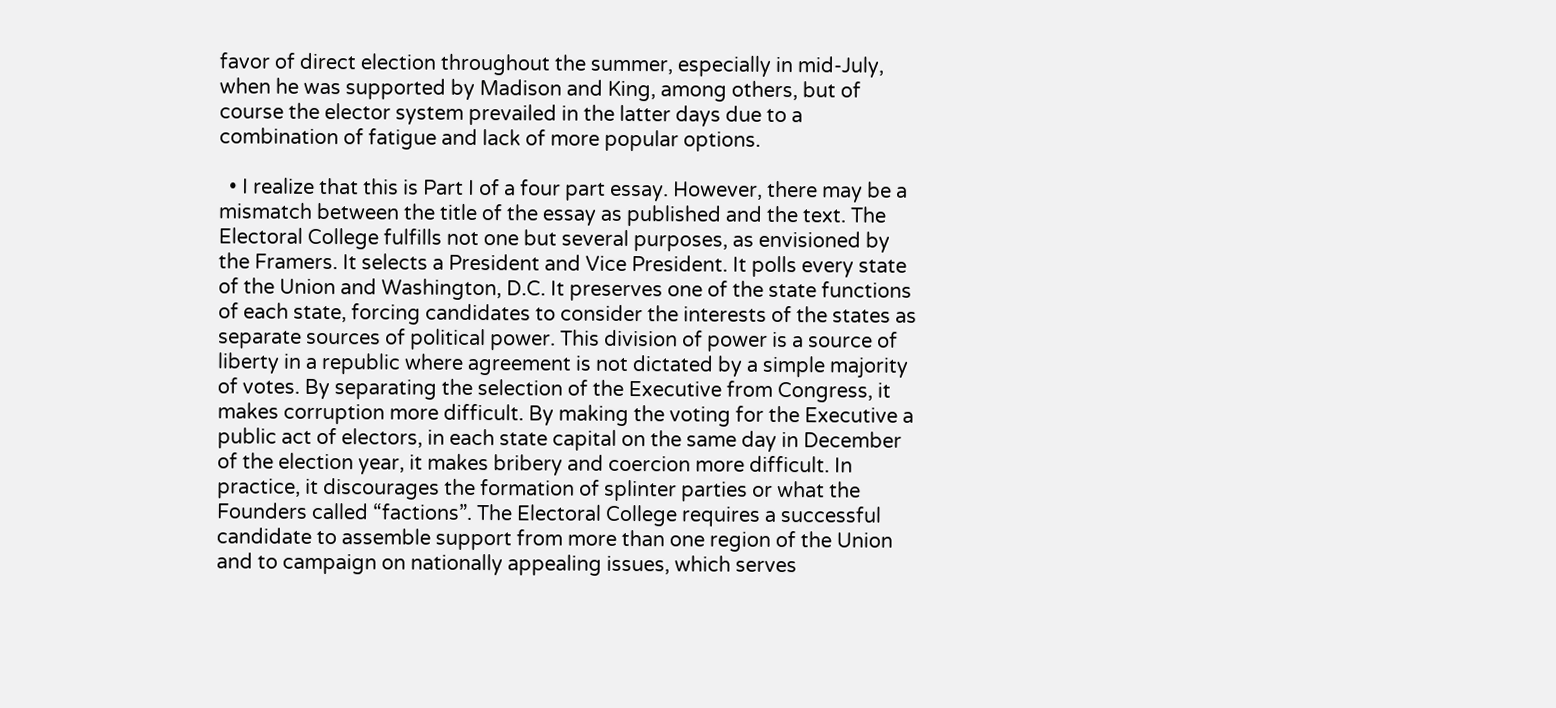favor of direct election throughout the summer, especially in mid-July, when he was supported by Madison and King, among others, but of course the elector system prevailed in the latter days due to a combination of fatigue and lack of more popular options.

  • I realize that this is Part I of a four part essay. However, there may be a mismatch between the title of the essay as published and the text. The Electoral College fulfills not one but several purposes, as envisioned by the Framers. It selects a President and Vice President. It polls every state of the Union and Washington, D.C. It preserves one of the state functions of each state, forcing candidates to consider the interests of the states as separate sources of political power. This division of power is a source of liberty in a republic where agreement is not dictated by a simple majority of votes. By separating the selection of the Executive from Congress, it makes corruption more difficult. By making the voting for the Executive a public act of electors, in each state capital on the same day in December of the election year, it makes bribery and coercion more difficult. In practice, it discourages the formation of splinter parties or what the Founders called “factions”. The Electoral College requires a successful candidate to assemble support from more than one region of the Union and to campaign on nationally appealing issues, which serves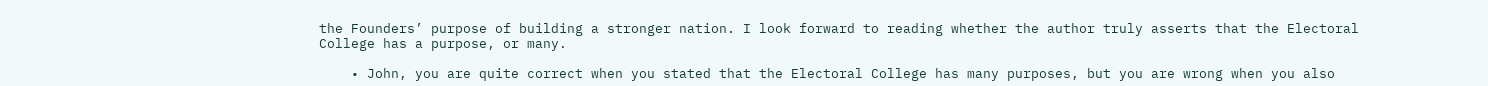the Founders’ purpose of building a stronger nation. I look forward to reading whether the author truly asserts that the Electoral College has a purpose, or many.

    • John, you are quite correct when you stated that the Electoral College has many purposes, but you are wrong when you also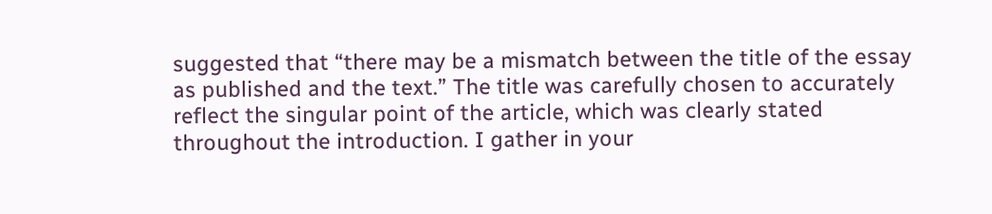suggested that “there may be a mismatch between the title of the essay as published and the text.” The title was carefully chosen to accurately reflect the singular point of the article, which was clearly stated throughout the introduction. I gather in your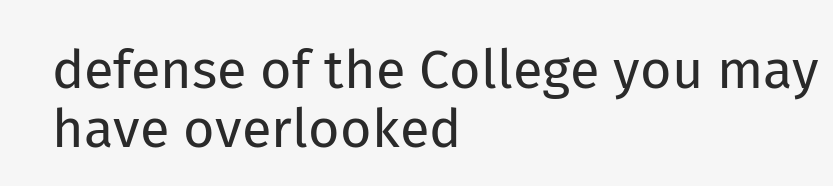defense of the College you may have overlooked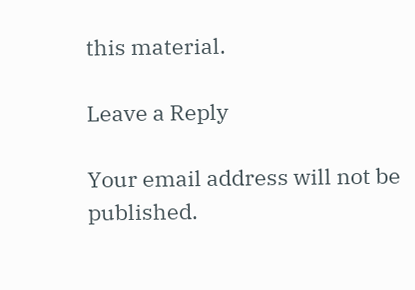this material.

Leave a Reply

Your email address will not be published.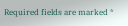Required fields are marked *